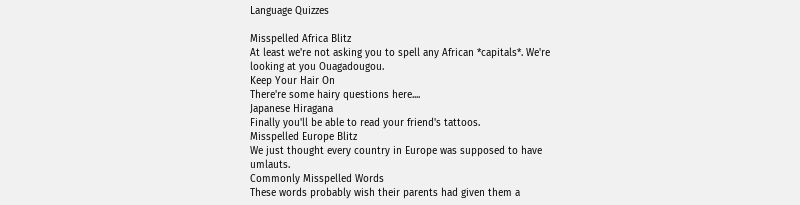Language Quizzes

Misspelled Africa Blitz
At least we're not asking you to spell any African *capitals*. We're looking at you Ouagadougou.
Keep Your Hair On
There're some hairy questions here....
Japanese Hiragana
Finally you'll be able to read your friend's tattoos.
Misspelled Europe Blitz
We just thought every country in Europe was supposed to have umlauts.
Commonly Misspelled Words
These words probably wish their parents had given them a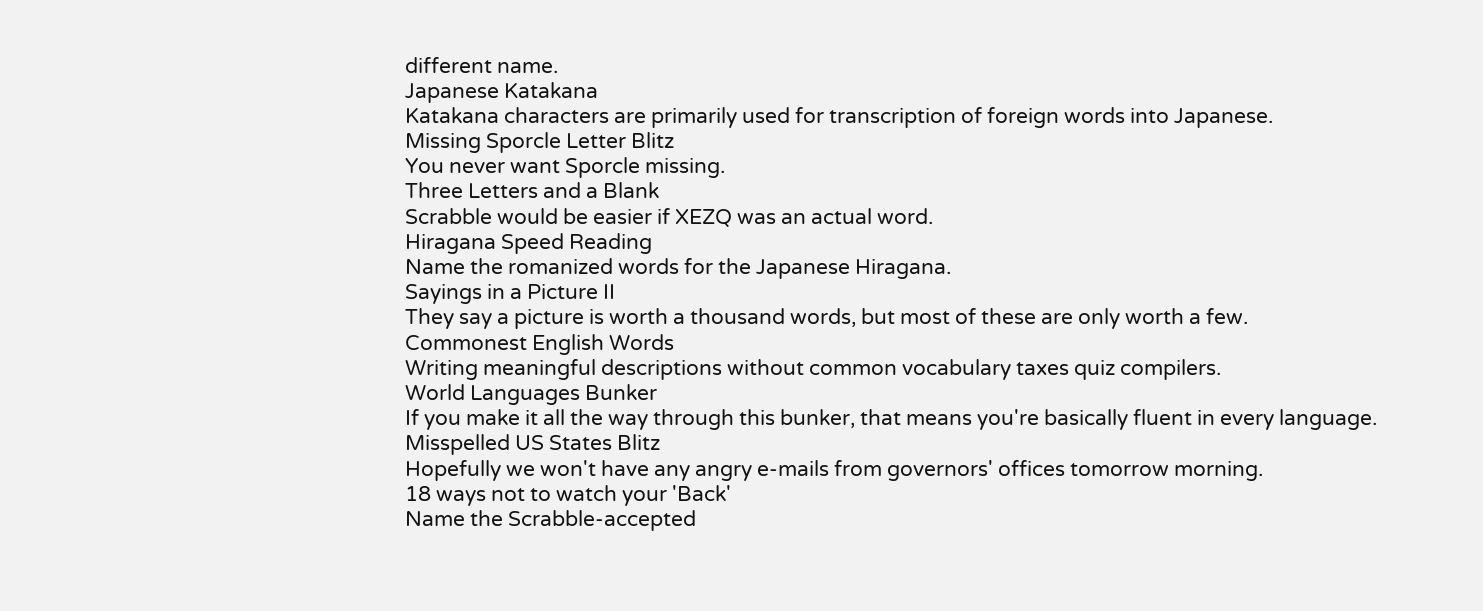different name.
Japanese Katakana
Katakana characters are primarily used for transcription of foreign words into Japanese.
Missing Sporcle Letter Blitz
You never want Sporcle missing.
Three Letters and a Blank
Scrabble would be easier if XEZQ was an actual word.
Hiragana Speed Reading
Name the romanized words for the Japanese Hiragana.
Sayings in a Picture II
They say a picture is worth a thousand words, but most of these are only worth a few.
Commonest English Words
Writing meaningful descriptions without common vocabulary taxes quiz compilers.
World Languages Bunker
If you make it all the way through this bunker, that means you're basically fluent in every language.
Misspelled US States Blitz
Hopefully we won't have any angry e-mails from governors' offices tomorrow morning.
18 ways not to watch your 'Back'
Name the Scrabble-accepted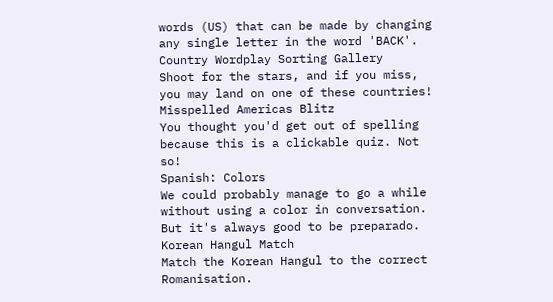words (US) that can be made by changing any single letter in the word 'BACK'.
Country Wordplay Sorting Gallery
Shoot for the stars, and if you miss, you may land on one of these countries!
Misspelled Americas Blitz
You thought you'd get out of spelling because this is a clickable quiz. Not so!
Spanish: Colors
We could probably manage to go a while without using a color in conversation. But it's always good to be preparado.
Korean Hangul Match
Match the Korean Hangul to the correct Romanisation.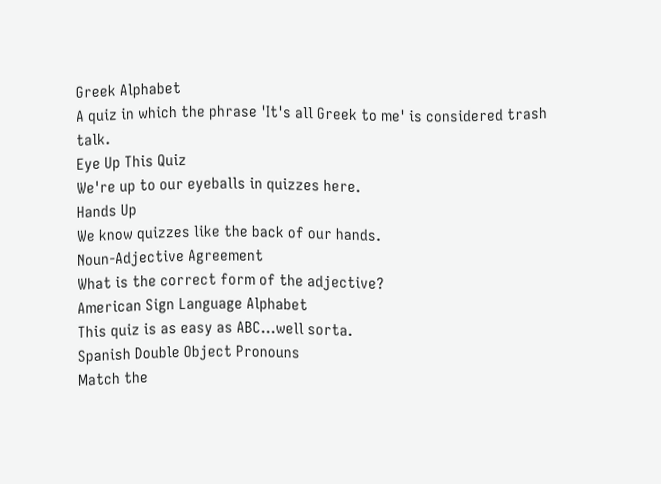Greek Alphabet
A quiz in which the phrase 'It's all Greek to me' is considered trash talk.
Eye Up This Quiz
We're up to our eyeballs in quizzes here.
Hands Up
We know quizzes like the back of our hands.
Noun-Adjective Agreement
What is the correct form of the adjective?
American Sign Language Alphabet
This quiz is as easy as ABC...well sorta.
Spanish Double Object Pronouns
Match the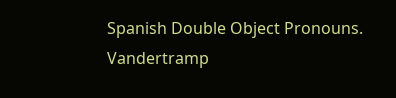Spanish Double Object Pronouns.
Vandertramp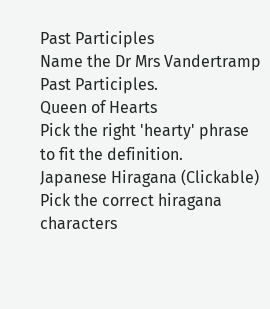Past Participles
Name the Dr Mrs Vandertramp Past Participles.
Queen of Hearts
Pick the right 'hearty' phrase to fit the definition.
Japanese Hiragana (Clickable)
Pick the correct hiragana characters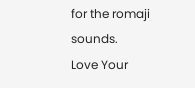for the romaji sounds.
Love Your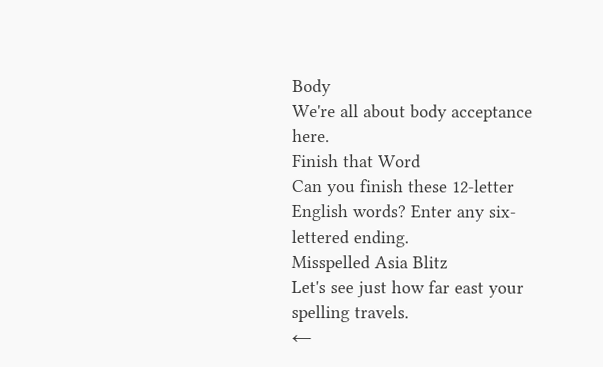Body
We're all about body acceptance here.
Finish that Word
Can you finish these 12-letter English words? Enter any six-lettered ending.
Misspelled Asia Blitz
Let's see just how far east your spelling travels.
←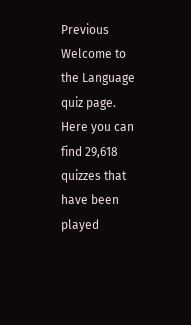Previous
Welcome to the Language quiz page. Here you can find 29,618 quizzes that have been played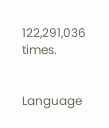122,291,036 times.


Language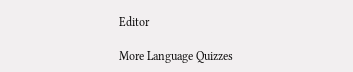Editor

More Language Quizzes